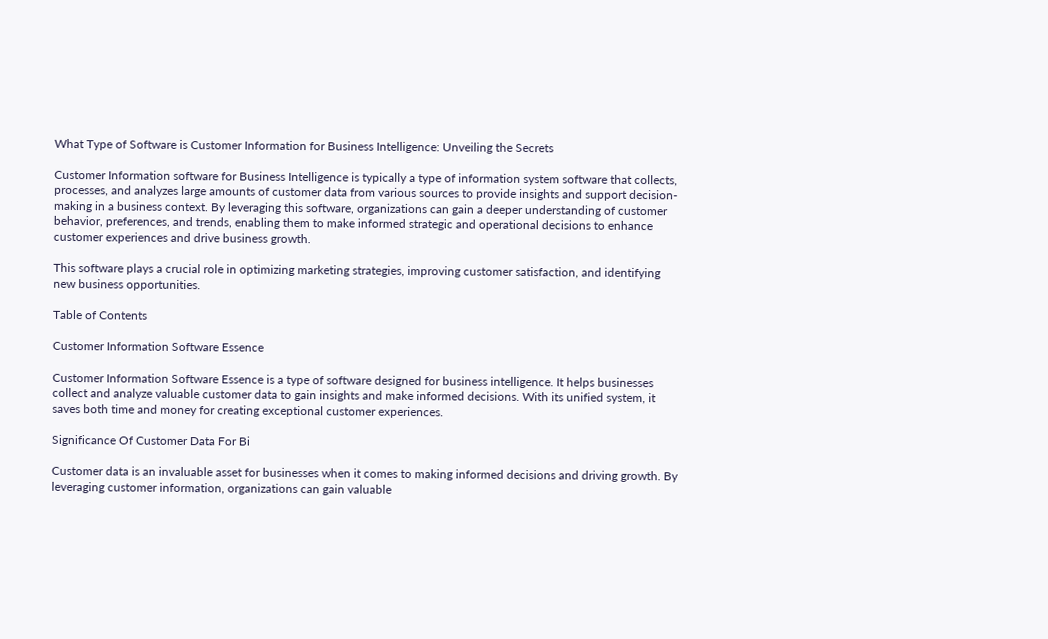What Type of Software is Customer Information for Business Intelligence: Unveiling the Secrets

Customer Information software for Business Intelligence is typically a type of information system software that collects, processes, and analyzes large amounts of customer data from various sources to provide insights and support decision-making in a business context. By leveraging this software, organizations can gain a deeper understanding of customer behavior, preferences, and trends, enabling them to make informed strategic and operational decisions to enhance customer experiences and drive business growth.

This software plays a crucial role in optimizing marketing strategies, improving customer satisfaction, and identifying new business opportunities.

Table of Contents

Customer Information Software Essence

Customer Information Software Essence is a type of software designed for business intelligence. It helps businesses collect and analyze valuable customer data to gain insights and make informed decisions. With its unified system, it saves both time and money for creating exceptional customer experiences.

Significance Of Customer Data For Bi

Customer data is an invaluable asset for businesses when it comes to making informed decisions and driving growth. By leveraging customer information, organizations can gain valuable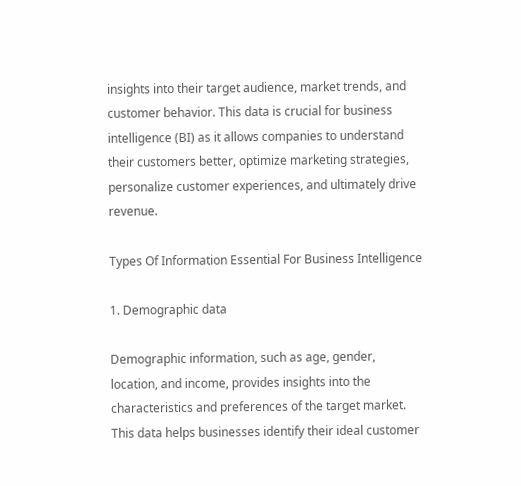insights into their target audience, market trends, and customer behavior. This data is crucial for business intelligence (BI) as it allows companies to understand their customers better, optimize marketing strategies, personalize customer experiences, and ultimately drive revenue.

Types Of Information Essential For Business Intelligence

1. Demographic data

Demographic information, such as age, gender, location, and income, provides insights into the characteristics and preferences of the target market. This data helps businesses identify their ideal customer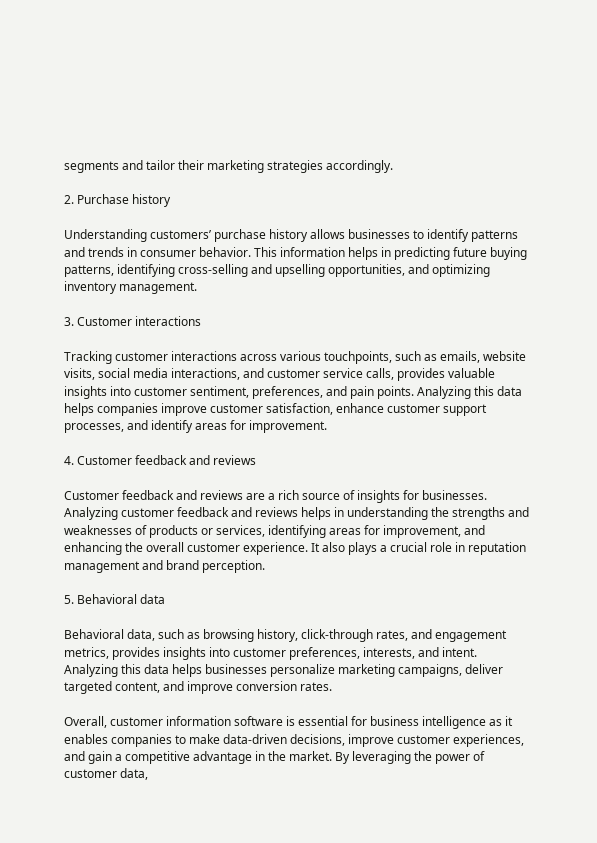segments and tailor their marketing strategies accordingly.

2. Purchase history

Understanding customers’ purchase history allows businesses to identify patterns and trends in consumer behavior. This information helps in predicting future buying patterns, identifying cross-selling and upselling opportunities, and optimizing inventory management.

3. Customer interactions

Tracking customer interactions across various touchpoints, such as emails, website visits, social media interactions, and customer service calls, provides valuable insights into customer sentiment, preferences, and pain points. Analyzing this data helps companies improve customer satisfaction, enhance customer support processes, and identify areas for improvement.

4. Customer feedback and reviews

Customer feedback and reviews are a rich source of insights for businesses. Analyzing customer feedback and reviews helps in understanding the strengths and weaknesses of products or services, identifying areas for improvement, and enhancing the overall customer experience. It also plays a crucial role in reputation management and brand perception.

5. Behavioral data

Behavioral data, such as browsing history, click-through rates, and engagement metrics, provides insights into customer preferences, interests, and intent. Analyzing this data helps businesses personalize marketing campaigns, deliver targeted content, and improve conversion rates.

Overall, customer information software is essential for business intelligence as it enables companies to make data-driven decisions, improve customer experiences, and gain a competitive advantage in the market. By leveraging the power of customer data,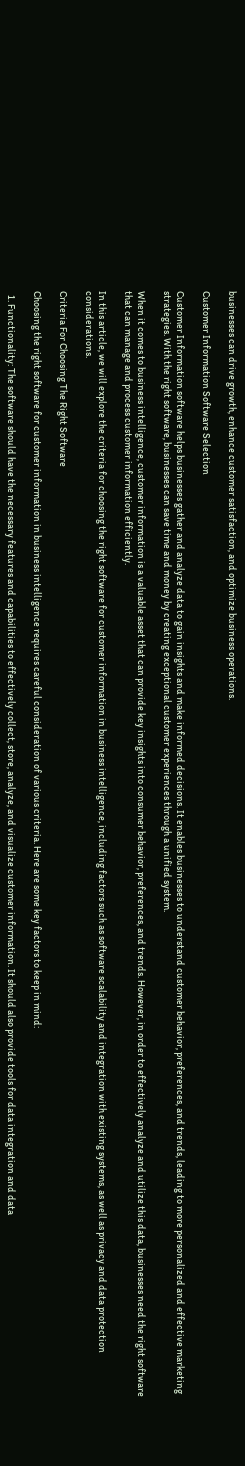businesses can drive growth, enhance customer satisfaction, and optimize business operations.

Customer Information Software Selection

Customer Information software helps businesses gather and analyze data to gain insights and make informed decisions. It enables businesses to understand customer behavior, preferences, and trends, leading to more personalized and effective marketing strategies. With the right software, businesses can save time and money by creating exceptional customer experiences through a unified system.

When it comes to business intelligence, customer information is a valuable asset that can provide key insights into consumer behavior, preferences, and trends. However, in order to effectively analyze and utilize this data, businesses need the right software that can manage and process customer information efficiently.

In this article, we will explore the criteria for choosing the right software for customer information in business intelligence, including factors such as software scalability and integration with existing systems, as well as privacy and data protection considerations.

Criteria For Choosing The Right Software

Choosing the right software for customer information in business intelligence requires careful consideration of various criteria. Here are some key factors to keep in mind:

  1. Functionality: The software should have the necessary features and capabilities to effectively collect, store, analyze, and visualize customer information. It should also provide tools for data integration and data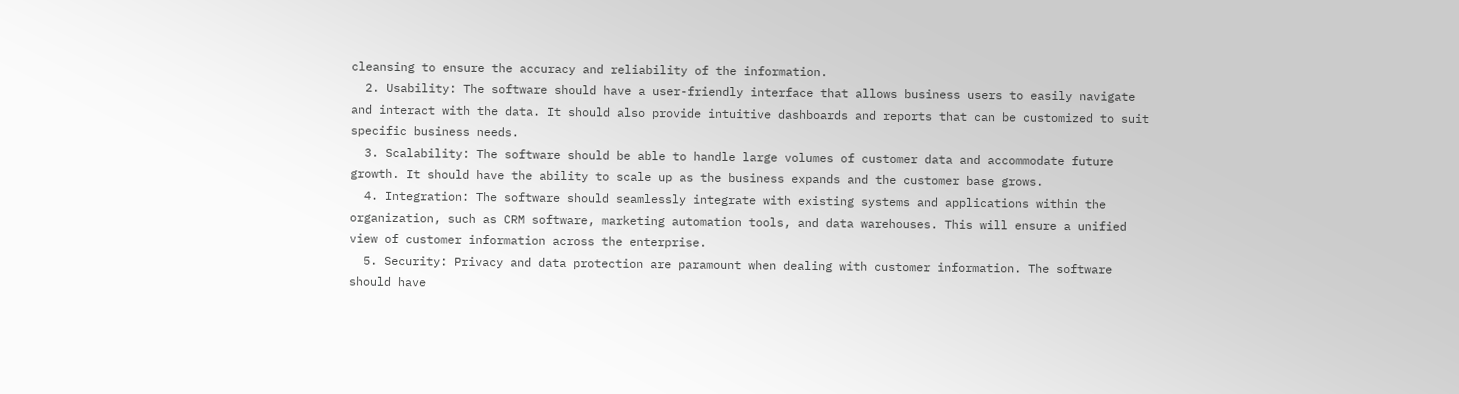cleansing to ensure the accuracy and reliability of the information.
  2. Usability: The software should have a user-friendly interface that allows business users to easily navigate and interact with the data. It should also provide intuitive dashboards and reports that can be customized to suit specific business needs.
  3. Scalability: The software should be able to handle large volumes of customer data and accommodate future growth. It should have the ability to scale up as the business expands and the customer base grows.
  4. Integration: The software should seamlessly integrate with existing systems and applications within the organization, such as CRM software, marketing automation tools, and data warehouses. This will ensure a unified view of customer information across the enterprise.
  5. Security: Privacy and data protection are paramount when dealing with customer information. The software should have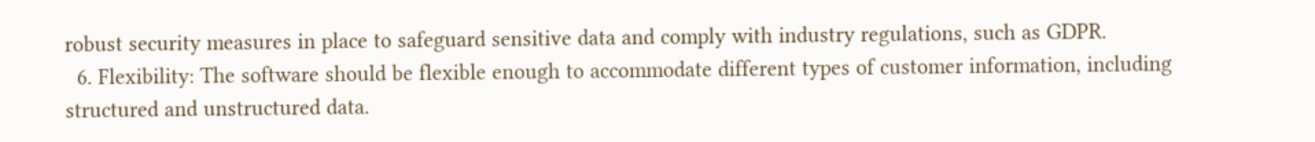robust security measures in place to safeguard sensitive data and comply with industry regulations, such as GDPR.
  6. Flexibility: The software should be flexible enough to accommodate different types of customer information, including structured and unstructured data.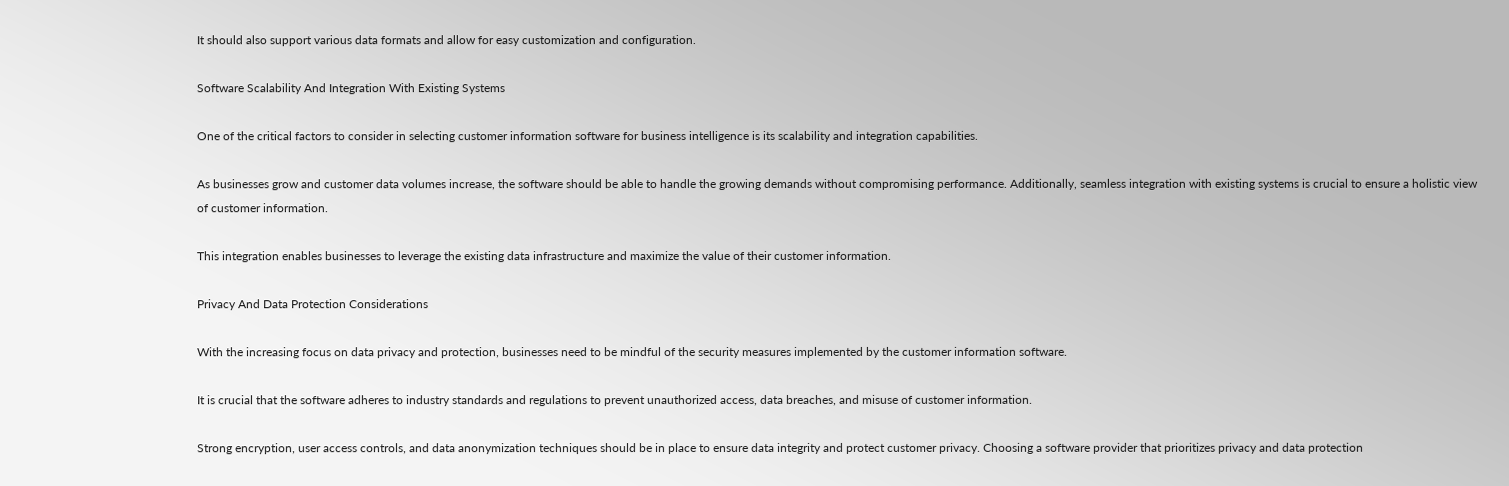It should also support various data formats and allow for easy customization and configuration.

Software Scalability And Integration With Existing Systems

One of the critical factors to consider in selecting customer information software for business intelligence is its scalability and integration capabilities.

As businesses grow and customer data volumes increase, the software should be able to handle the growing demands without compromising performance. Additionally, seamless integration with existing systems is crucial to ensure a holistic view of customer information.

This integration enables businesses to leverage the existing data infrastructure and maximize the value of their customer information.

Privacy And Data Protection Considerations

With the increasing focus on data privacy and protection, businesses need to be mindful of the security measures implemented by the customer information software.

It is crucial that the software adheres to industry standards and regulations to prevent unauthorized access, data breaches, and misuse of customer information.

Strong encryption, user access controls, and data anonymization techniques should be in place to ensure data integrity and protect customer privacy. Choosing a software provider that prioritizes privacy and data protection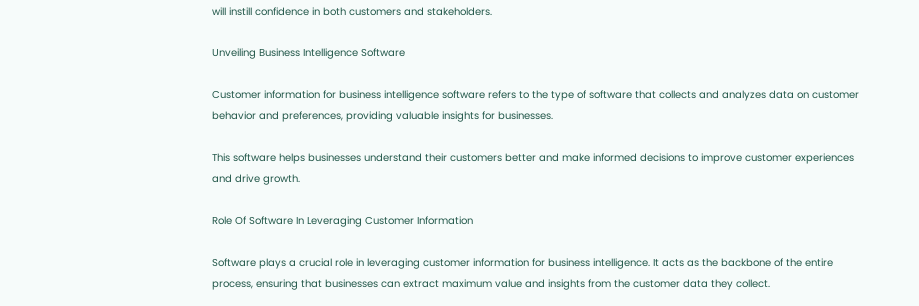will instill confidence in both customers and stakeholders.

Unveiling Business Intelligence Software

Customer information for business intelligence software refers to the type of software that collects and analyzes data on customer behavior and preferences, providing valuable insights for businesses.

This software helps businesses understand their customers better and make informed decisions to improve customer experiences and drive growth.

Role Of Software In Leveraging Customer Information

Software plays a crucial role in leveraging customer information for business intelligence. It acts as the backbone of the entire process, ensuring that businesses can extract maximum value and insights from the customer data they collect.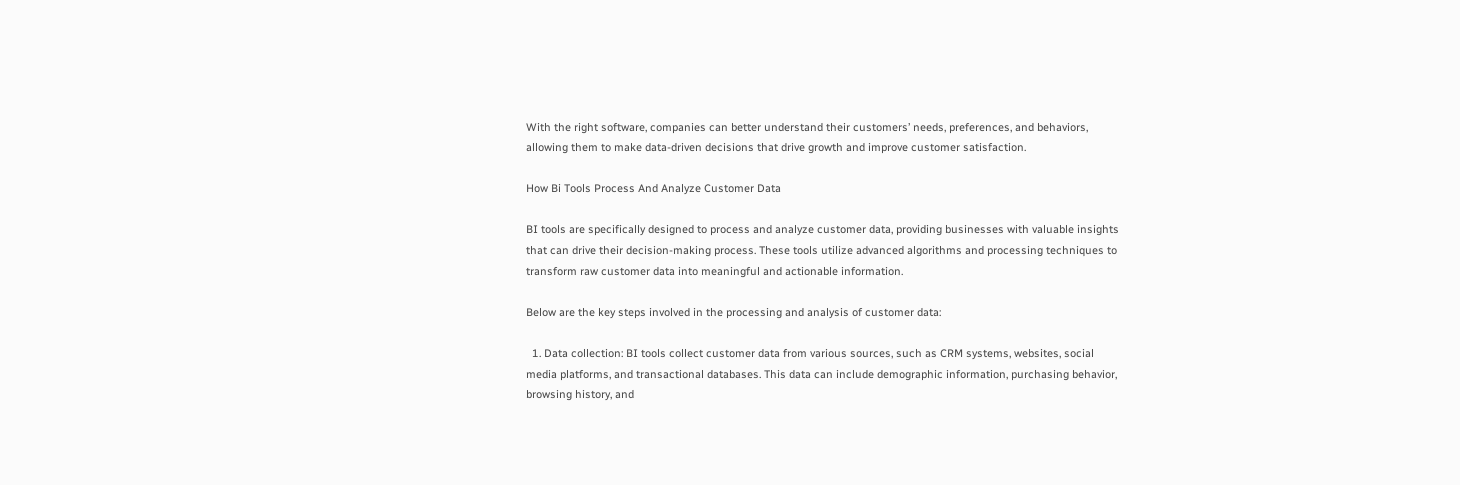With the right software, companies can better understand their customers’ needs, preferences, and behaviors, allowing them to make data-driven decisions that drive growth and improve customer satisfaction.

How Bi Tools Process And Analyze Customer Data

BI tools are specifically designed to process and analyze customer data, providing businesses with valuable insights that can drive their decision-making process. These tools utilize advanced algorithms and processing techniques to transform raw customer data into meaningful and actionable information.

Below are the key steps involved in the processing and analysis of customer data:

  1. Data collection: BI tools collect customer data from various sources, such as CRM systems, websites, social media platforms, and transactional databases. This data can include demographic information, purchasing behavior, browsing history, and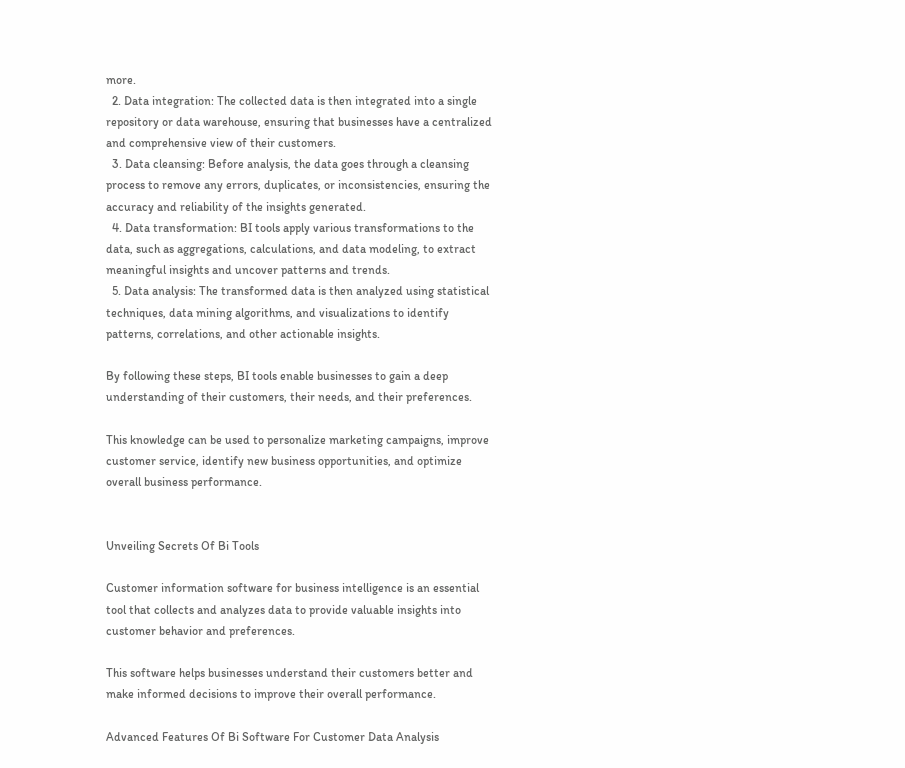more.
  2. Data integration: The collected data is then integrated into a single repository or data warehouse, ensuring that businesses have a centralized and comprehensive view of their customers.
  3. Data cleansing: Before analysis, the data goes through a cleansing process to remove any errors, duplicates, or inconsistencies, ensuring the accuracy and reliability of the insights generated.
  4. Data transformation: BI tools apply various transformations to the data, such as aggregations, calculations, and data modeling, to extract meaningful insights and uncover patterns and trends.
  5. Data analysis: The transformed data is then analyzed using statistical techniques, data mining algorithms, and visualizations to identify patterns, correlations, and other actionable insights.

By following these steps, BI tools enable businesses to gain a deep understanding of their customers, their needs, and their preferences.

This knowledge can be used to personalize marketing campaigns, improve customer service, identify new business opportunities, and optimize overall business performance.


Unveiling Secrets Of Bi Tools

Customer information software for business intelligence is an essential tool that collects and analyzes data to provide valuable insights into customer behavior and preferences.

This software helps businesses understand their customers better and make informed decisions to improve their overall performance.

Advanced Features Of Bi Software For Customer Data Analysis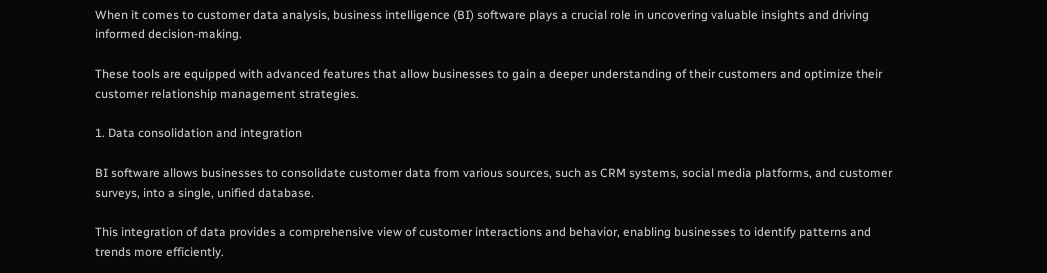When it comes to customer data analysis, business intelligence (BI) software plays a crucial role in uncovering valuable insights and driving informed decision-making.

These tools are equipped with advanced features that allow businesses to gain a deeper understanding of their customers and optimize their customer relationship management strategies.

1. Data consolidation and integration

BI software allows businesses to consolidate customer data from various sources, such as CRM systems, social media platforms, and customer surveys, into a single, unified database.

This integration of data provides a comprehensive view of customer interactions and behavior, enabling businesses to identify patterns and trends more efficiently.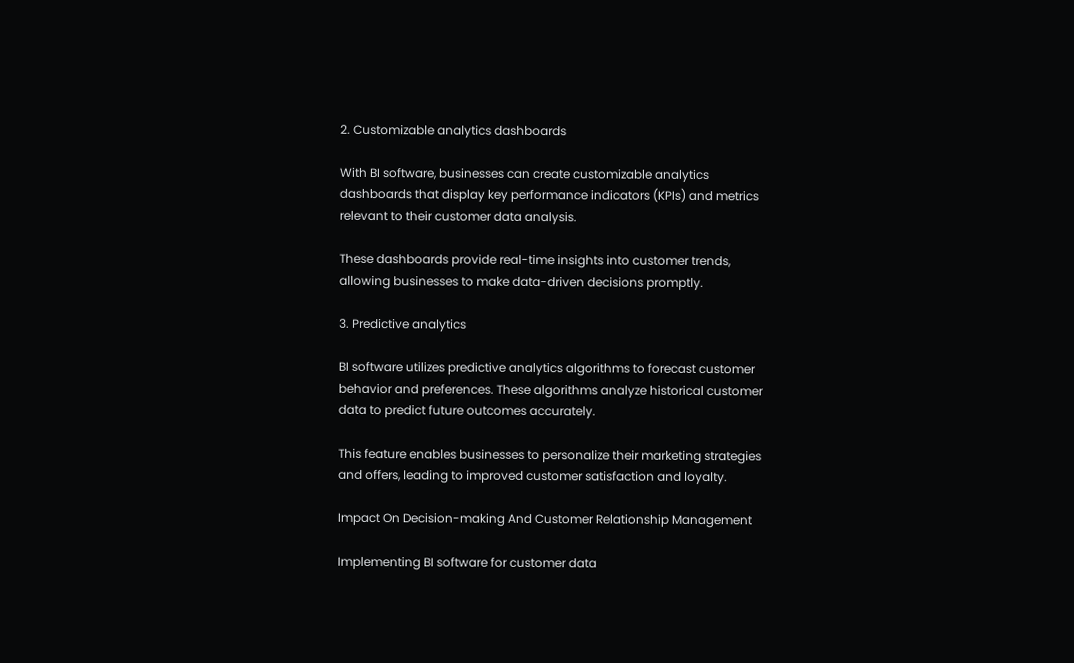2. Customizable analytics dashboards

With BI software, businesses can create customizable analytics dashboards that display key performance indicators (KPIs) and metrics relevant to their customer data analysis.

These dashboards provide real-time insights into customer trends, allowing businesses to make data-driven decisions promptly.

3. Predictive analytics

BI software utilizes predictive analytics algorithms to forecast customer behavior and preferences. These algorithms analyze historical customer data to predict future outcomes accurately.

This feature enables businesses to personalize their marketing strategies and offers, leading to improved customer satisfaction and loyalty.

Impact On Decision-making And Customer Relationship Management

Implementing BI software for customer data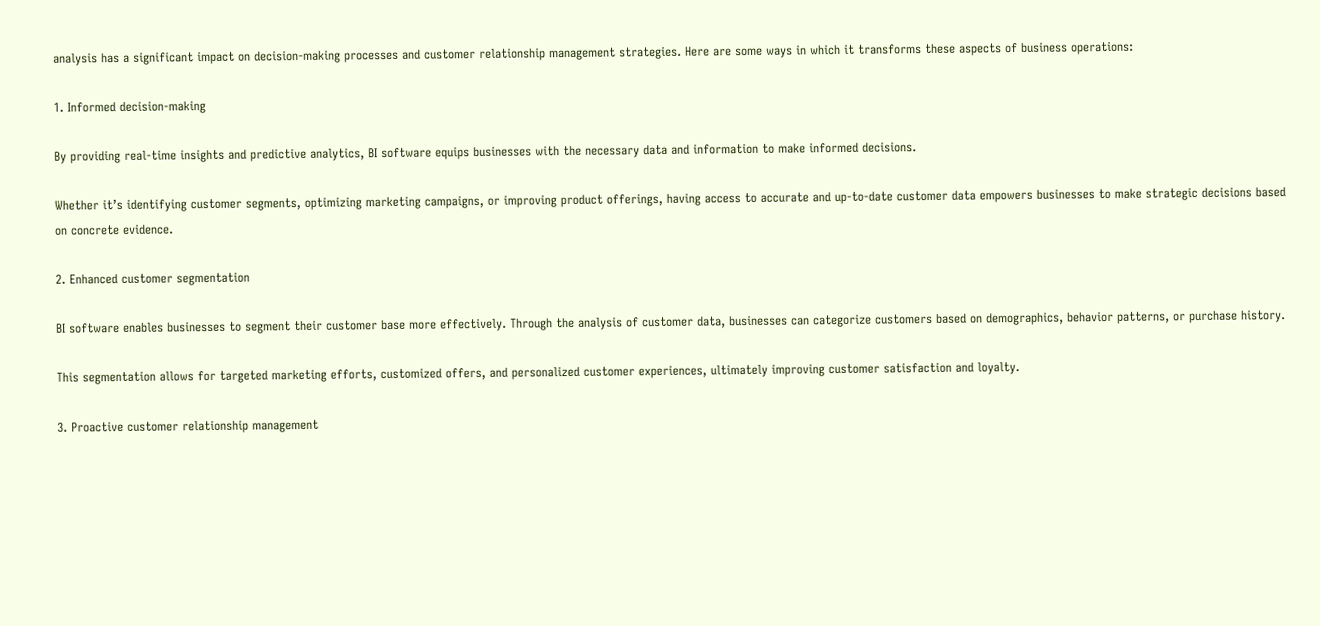analysis has a significant impact on decision-making processes and customer relationship management strategies. Here are some ways in which it transforms these aspects of business operations:

1. Informed decision-making

By providing real-time insights and predictive analytics, BI software equips businesses with the necessary data and information to make informed decisions.

Whether it’s identifying customer segments, optimizing marketing campaigns, or improving product offerings, having access to accurate and up-to-date customer data empowers businesses to make strategic decisions based on concrete evidence.

2. Enhanced customer segmentation

BI software enables businesses to segment their customer base more effectively. Through the analysis of customer data, businesses can categorize customers based on demographics, behavior patterns, or purchase history.

This segmentation allows for targeted marketing efforts, customized offers, and personalized customer experiences, ultimately improving customer satisfaction and loyalty.

3. Proactive customer relationship management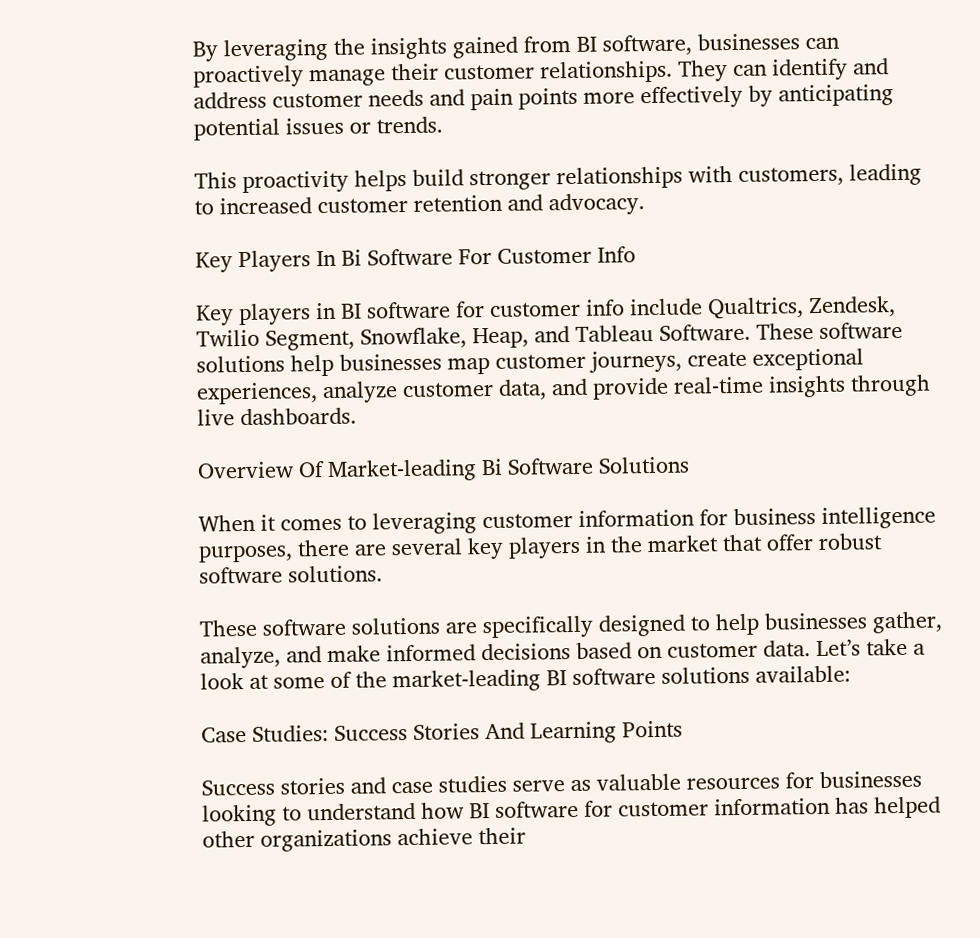By leveraging the insights gained from BI software, businesses can proactively manage their customer relationships. They can identify and address customer needs and pain points more effectively by anticipating potential issues or trends.

This proactivity helps build stronger relationships with customers, leading to increased customer retention and advocacy.

Key Players In Bi Software For Customer Info

Key players in BI software for customer info include Qualtrics, Zendesk, Twilio Segment, Snowflake, Heap, and Tableau Software. These software solutions help businesses map customer journeys, create exceptional experiences, analyze customer data, and provide real-time insights through live dashboards.

Overview Of Market-leading Bi Software Solutions

When it comes to leveraging customer information for business intelligence purposes, there are several key players in the market that offer robust software solutions.

These software solutions are specifically designed to help businesses gather, analyze, and make informed decisions based on customer data. Let’s take a look at some of the market-leading BI software solutions available:

Case Studies: Success Stories And Learning Points

Success stories and case studies serve as valuable resources for businesses looking to understand how BI software for customer information has helped other organizations achieve their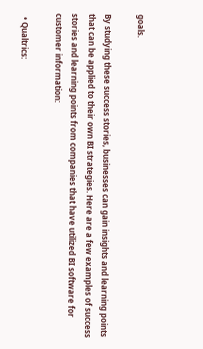goals.

By studying these success stories, businesses can gain insights and learning points that can be applied to their own BI strategies. Here are a few examples of success stories and learning points from companies that have utilized BI software for customer information:

  • Qualtrics: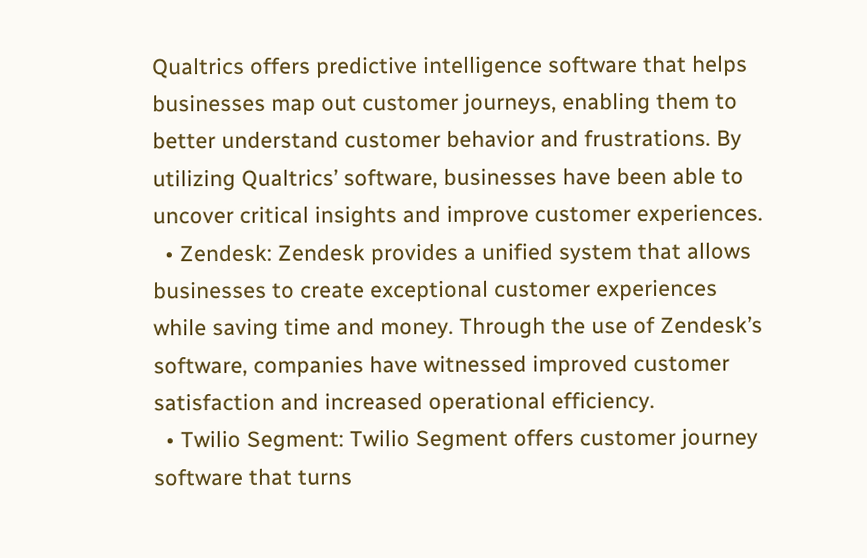Qualtrics offers predictive intelligence software that helps businesses map out customer journeys, enabling them to better understand customer behavior and frustrations. By utilizing Qualtrics’ software, businesses have been able to uncover critical insights and improve customer experiences.
  • Zendesk: Zendesk provides a unified system that allows businesses to create exceptional customer experiences while saving time and money. Through the use of Zendesk’s software, companies have witnessed improved customer satisfaction and increased operational efficiency.
  • Twilio Segment: Twilio Segment offers customer journey software that turns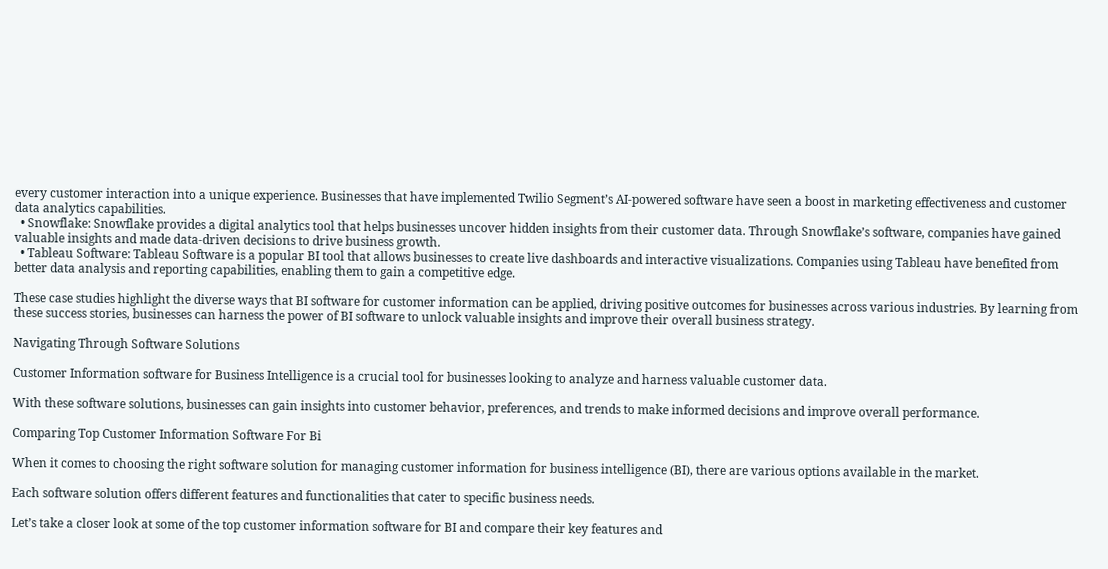every customer interaction into a unique experience. Businesses that have implemented Twilio Segment’s AI-powered software have seen a boost in marketing effectiveness and customer data analytics capabilities.
  • Snowflake: Snowflake provides a digital analytics tool that helps businesses uncover hidden insights from their customer data. Through Snowflake’s software, companies have gained valuable insights and made data-driven decisions to drive business growth.
  • Tableau Software: Tableau Software is a popular BI tool that allows businesses to create live dashboards and interactive visualizations. Companies using Tableau have benefited from better data analysis and reporting capabilities, enabling them to gain a competitive edge.

These case studies highlight the diverse ways that BI software for customer information can be applied, driving positive outcomes for businesses across various industries. By learning from these success stories, businesses can harness the power of BI software to unlock valuable insights and improve their overall business strategy.

Navigating Through Software Solutions

Customer Information software for Business Intelligence is a crucial tool for businesses looking to analyze and harness valuable customer data.

With these software solutions, businesses can gain insights into customer behavior, preferences, and trends to make informed decisions and improve overall performance.

Comparing Top Customer Information Software For Bi

When it comes to choosing the right software solution for managing customer information for business intelligence (BI), there are various options available in the market.

Each software solution offers different features and functionalities that cater to specific business needs.

Let’s take a closer look at some of the top customer information software for BI and compare their key features and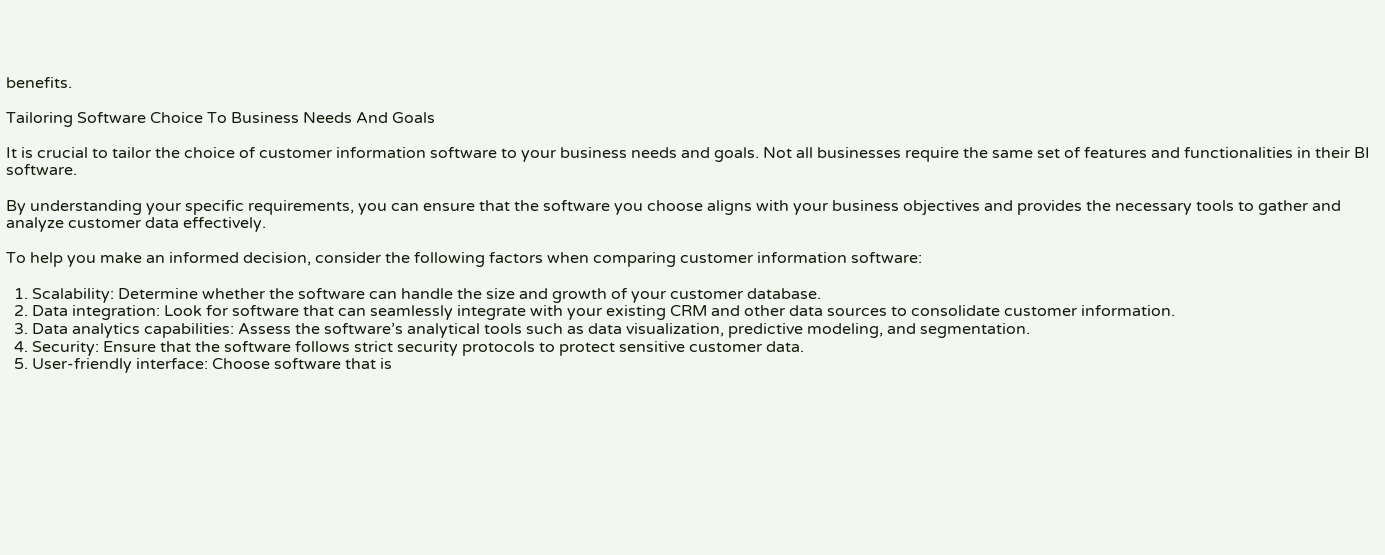benefits.

Tailoring Software Choice To Business Needs And Goals

It is crucial to tailor the choice of customer information software to your business needs and goals. Not all businesses require the same set of features and functionalities in their BI software.

By understanding your specific requirements, you can ensure that the software you choose aligns with your business objectives and provides the necessary tools to gather and analyze customer data effectively.

To help you make an informed decision, consider the following factors when comparing customer information software:

  1. Scalability: Determine whether the software can handle the size and growth of your customer database.
  2. Data integration: Look for software that can seamlessly integrate with your existing CRM and other data sources to consolidate customer information.
  3. Data analytics capabilities: Assess the software’s analytical tools such as data visualization, predictive modeling, and segmentation.
  4. Security: Ensure that the software follows strict security protocols to protect sensitive customer data.
  5. User-friendly interface: Choose software that is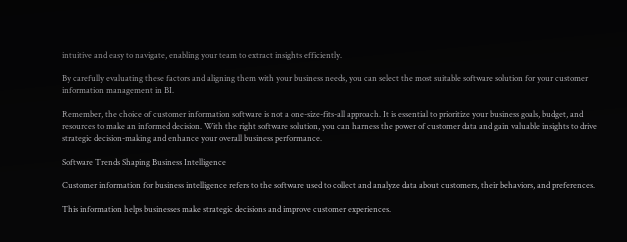intuitive and easy to navigate, enabling your team to extract insights efficiently.

By carefully evaluating these factors and aligning them with your business needs, you can select the most suitable software solution for your customer information management in BI.

Remember, the choice of customer information software is not a one-size-fits-all approach. It is essential to prioritize your business goals, budget, and resources to make an informed decision. With the right software solution, you can harness the power of customer data and gain valuable insights to drive strategic decision-making and enhance your overall business performance.

Software Trends Shaping Business Intelligence

Customer information for business intelligence refers to the software used to collect and analyze data about customers, their behaviors, and preferences.

This information helps businesses make strategic decisions and improve customer experiences.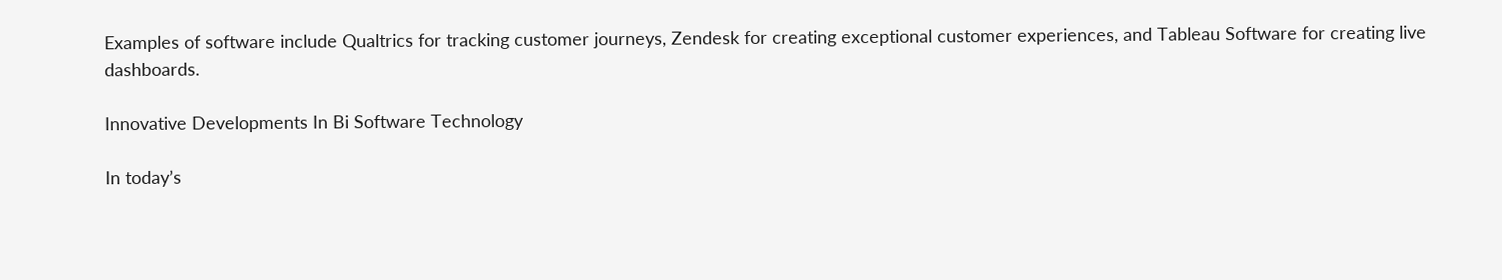Examples of software include Qualtrics for tracking customer journeys, Zendesk for creating exceptional customer experiences, and Tableau Software for creating live dashboards.

Innovative Developments In Bi Software Technology

In today’s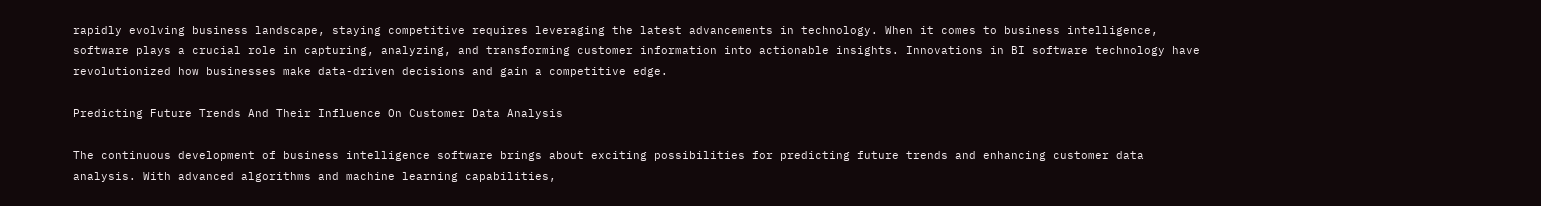rapidly evolving business landscape, staying competitive requires leveraging the latest advancements in technology. When it comes to business intelligence, software plays a crucial role in capturing, analyzing, and transforming customer information into actionable insights. Innovations in BI software technology have revolutionized how businesses make data-driven decisions and gain a competitive edge.

Predicting Future Trends And Their Influence On Customer Data Analysis

The continuous development of business intelligence software brings about exciting possibilities for predicting future trends and enhancing customer data analysis. With advanced algorithms and machine learning capabilities,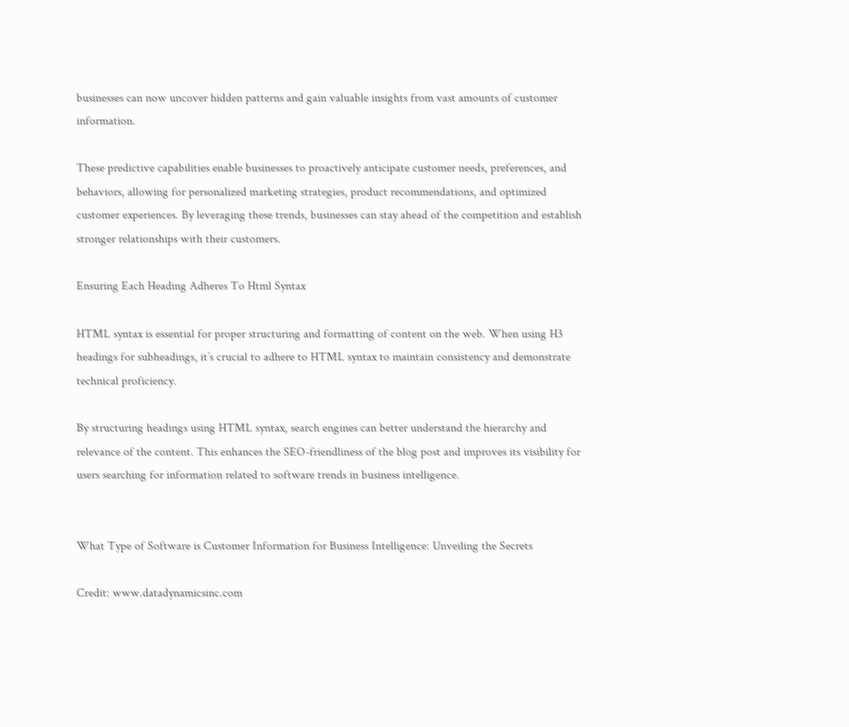businesses can now uncover hidden patterns and gain valuable insights from vast amounts of customer information.

These predictive capabilities enable businesses to proactively anticipate customer needs, preferences, and behaviors, allowing for personalized marketing strategies, product recommendations, and optimized customer experiences. By leveraging these trends, businesses can stay ahead of the competition and establish stronger relationships with their customers.

Ensuring Each Heading Adheres To Html Syntax

HTML syntax is essential for proper structuring and formatting of content on the web. When using H3 headings for subheadings, it’s crucial to adhere to HTML syntax to maintain consistency and demonstrate technical proficiency.

By structuring headings using HTML syntax, search engines can better understand the hierarchy and relevance of the content. This enhances the SEO-friendliness of the blog post and improves its visibility for users searching for information related to software trends in business intelligence.


What Type of Software is Customer Information for Business Intelligence: Unveiling the Secrets

Credit: www.datadynamicsinc.com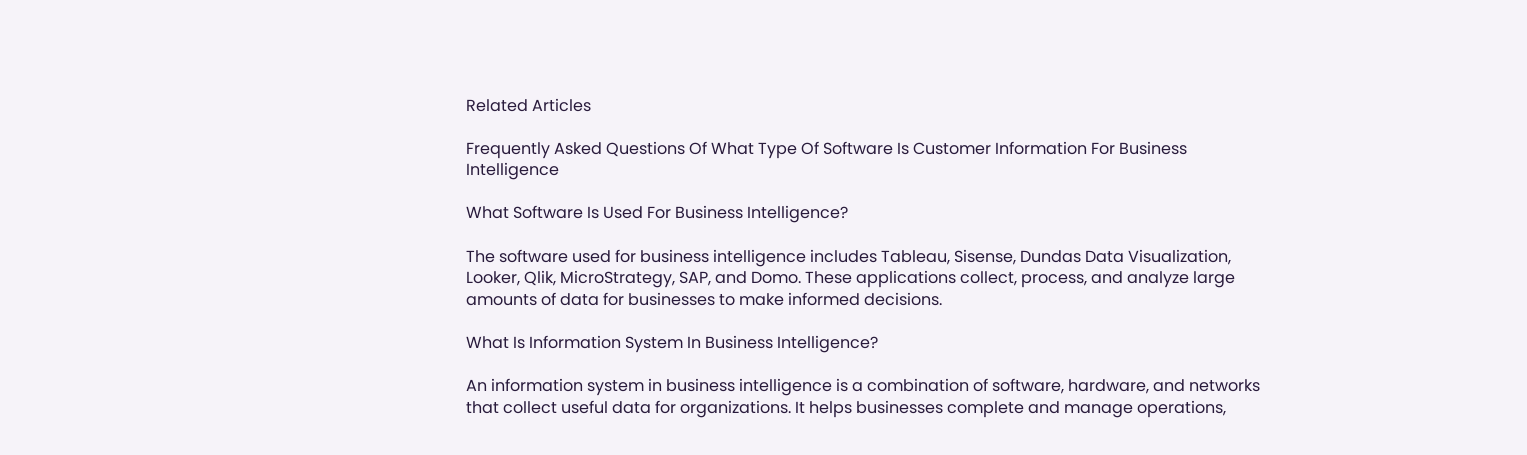Related Articles

Frequently Asked Questions Of What Type Of Software Is Customer Information For Business Intelligence

What Software Is Used For Business Intelligence?

The software used for business intelligence includes Tableau, Sisense, Dundas Data Visualization, Looker, Qlik, MicroStrategy, SAP, and Domo. These applications collect, process, and analyze large amounts of data for businesses to make informed decisions.

What Is Information System In Business Intelligence?

An information system in business intelligence is a combination of software, hardware, and networks that collect useful data for organizations. It helps businesses complete and manage operations,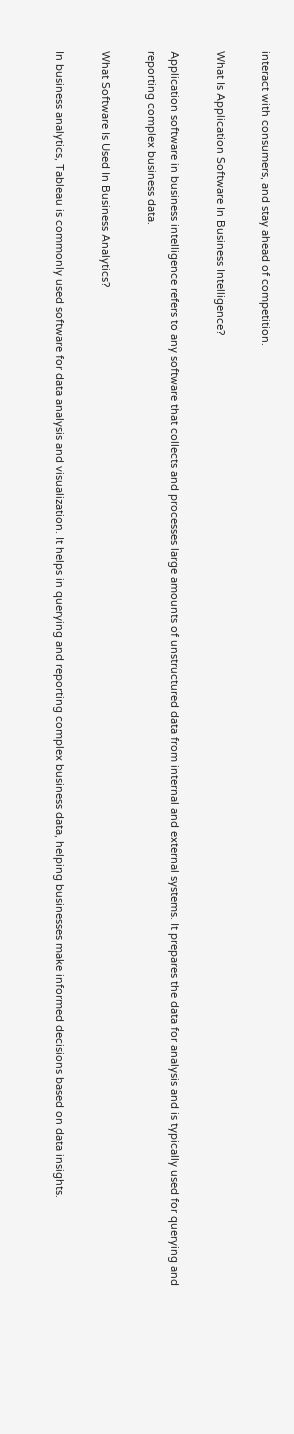interact with consumers, and stay ahead of competition.

What Is Application Software In Business Intelligence?

Application software in business intelligence refers to any software that collects and processes large amounts of unstructured data from internal and external systems. It prepares the data for analysis and is typically used for querying and reporting complex business data.

What Software Is Used In Business Analytics?

In business analytics, Tableau is commonly used software for data analysis and visualization. It helps in querying and reporting complex business data, helping businesses make informed decisions based on data insights.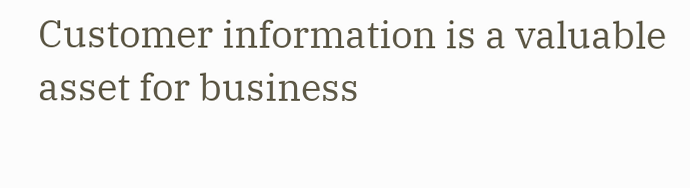Customer information is a valuable asset for business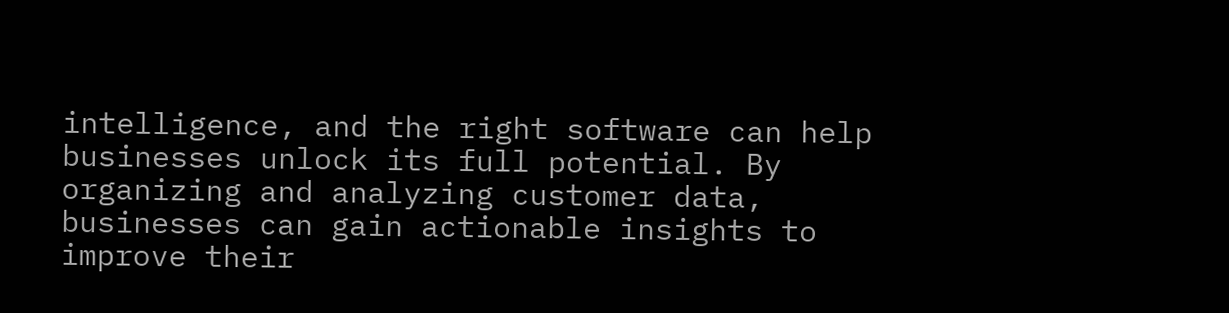intelligence, and the right software can help businesses unlock its full potential. By organizing and analyzing customer data, businesses can gain actionable insights to improve their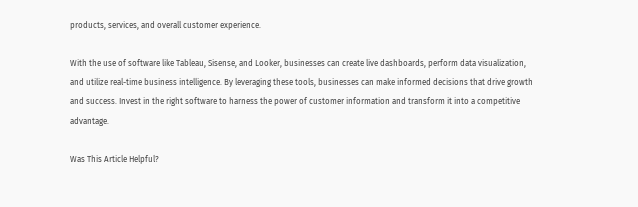products, services, and overall customer experience.

With the use of software like Tableau, Sisense, and Looker, businesses can create live dashboards, perform data visualization, and utilize real-time business intelligence. By leveraging these tools, businesses can make informed decisions that drive growth and success. Invest in the right software to harness the power of customer information and transform it into a competitive advantage.

Was This Article Helpful?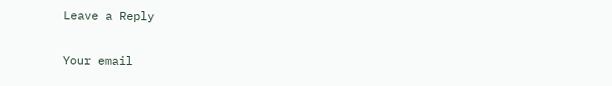Leave a Reply

Your email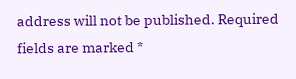address will not be published. Required fields are marked *